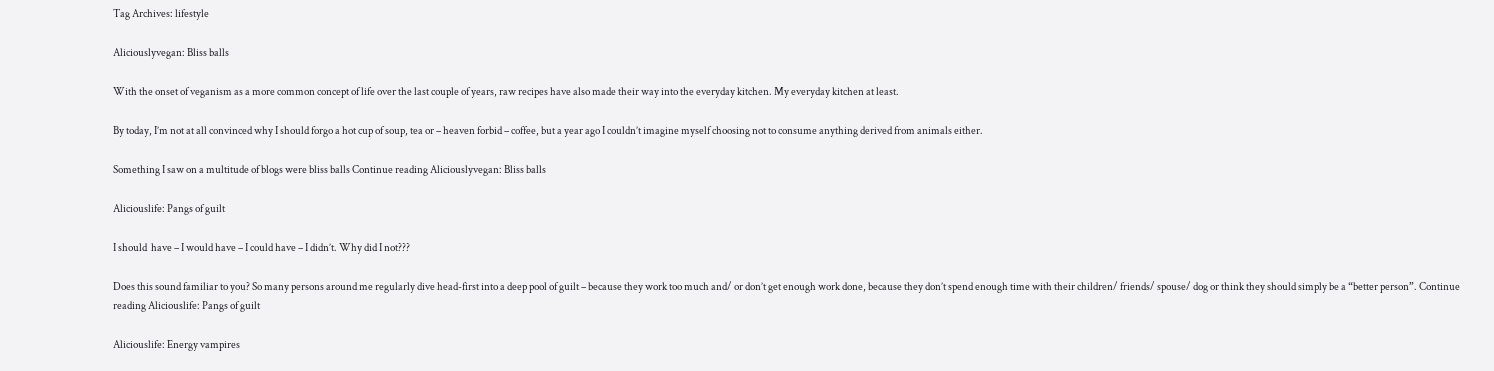Tag Archives: lifestyle

Aliciouslyvegan: Bliss balls

With the onset of veganism as a more common concept of life over the last couple of years, raw recipes have also made their way into the everyday kitchen. My everyday kitchen at least.

By today, I’m not at all convinced why I should forgo a hot cup of soup, tea or – heaven forbid – coffee, but a year ago I couldn’t imagine myself choosing not to consume anything derived from animals either.

Something I saw on a multitude of blogs were bliss balls Continue reading Aliciouslyvegan: Bliss balls

Aliciouslife: Pangs of guilt

I should  have – I would have – I could have – I didn’t. Why did I not???

Does this sound familiar to you? So many persons around me regularly dive head-first into a deep pool of guilt – because they work too much and/ or don’t get enough work done, because they don’t spend enough time with their children/ friends/ spouse/ dog or think they should simply be a “better person”. Continue reading Aliciouslife: Pangs of guilt

Aliciouslife: Energy vampires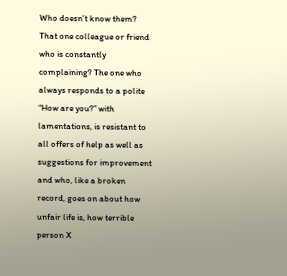Who doesn’t know them? That one colleague or friend who is constantly complaining? The one who always responds to a polite “How are you?” with lamentations, is resistant to all offers of help as well as suggestions for improvement and who, like a broken record, goes on about how unfair life is, how terrible person X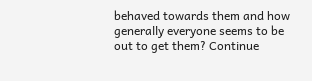behaved towards them and how generally everyone seems to be out to get them? Continue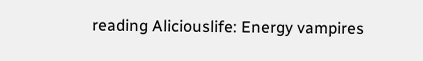reading Aliciouslife: Energy vampires